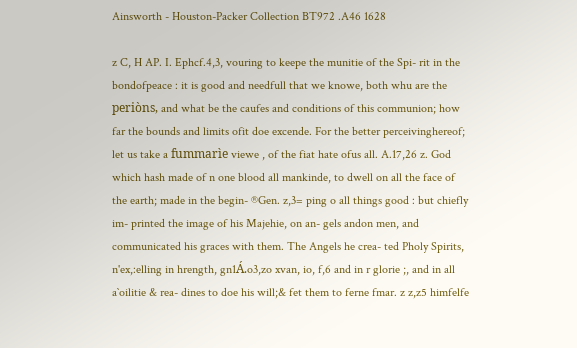Ainsworth - Houston-Packer Collection BT972 .A46 1628

z C, H AP. I. Ephcf.4,3, vouring to keepe the munitie of the Spi- rit in the bondofpeace : it is good and needfull that we knowe, both whu are the periòns, and what be the caufes and conditions of this communion; how far the bounds and limits ofit doe excende. For the better perceivinghereof; let us take a fummarìe viewe , of the fiat hate ofus all. A.17,26 z. God which hash made of n one blood all mankinde, to dwell on all the face of the earth; made in the begin- ®Gen. z,3= ping o all things good : but chiefly im- printed the image of his Majehie, on an- gels andon men, and communicated his graces with them. The Angels he crea- ted Pholy Spirits, n'ex,:elling in hrength, gn1Á.o3,zo xvan, io, f,6 and in r glorie ;, and in all a`oilitie & rea- dines to doe his will;& fet them to ferne fmar. z z,z5 himfelfe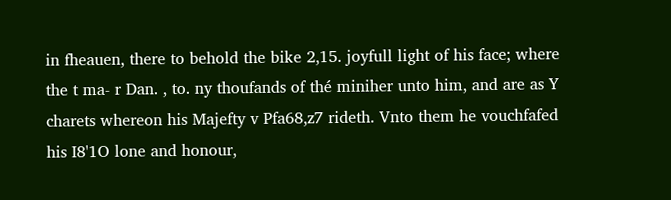in fheauen, there to behold the bike 2,15. joyfull light of his face; where the t ma- r Dan. , to. ny thoufands of thé miniher unto him, and are as Y charets whereon his Majefty v Pfa68,z7 rideth. Vnto them he vouchfafed his I8'1O lone and honour,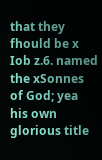that they fhould be x Iob z.6. named the xSonnes of God; yea his own glorious title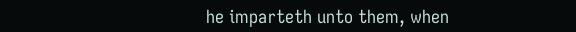he imparteth unto them, when